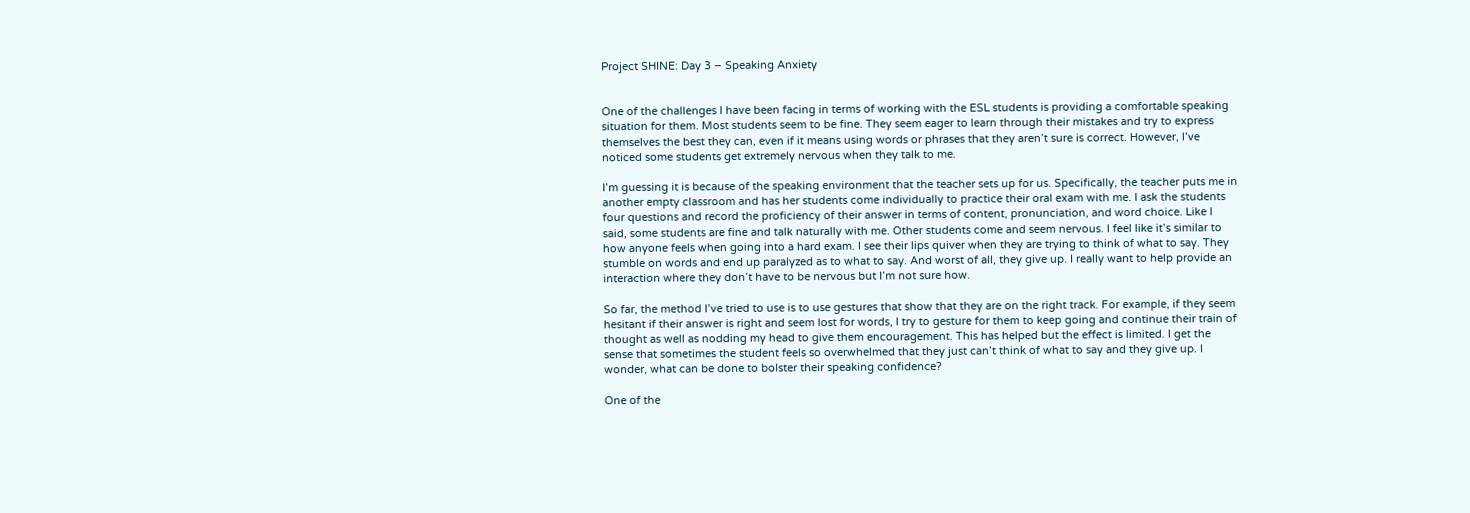Project SHINE: Day 3 – Speaking Anxiety


One of the challenges I have been facing in terms of working with the ESL students is providing a comfortable speaking situation for them. Most students seem to be fine. They seem eager to learn through their mistakes and try to express themselves the best they can, even if it means using words or phrases that they aren’t sure is correct. However, I’ve noticed some students get extremely nervous when they talk to me.

I’m guessing it is because of the speaking environment that the teacher sets up for us. Specifically, the teacher puts me in another empty classroom and has her students come individually to practice their oral exam with me. I ask the students four questions and record the proficiency of their answer in terms of content, pronunciation, and word choice. Like I said, some students are fine and talk naturally with me. Other students come and seem nervous. I feel like it’s similar to how anyone feels when going into a hard exam. I see their lips quiver when they are trying to think of what to say. They stumble on words and end up paralyzed as to what to say. And worst of all, they give up. I really want to help provide an interaction where they don’t have to be nervous but I’m not sure how.

So far, the method I’ve tried to use is to use gestures that show that they are on the right track. For example, if they seem hesitant if their answer is right and seem lost for words, I try to gesture for them to keep going and continue their train of thought as well as nodding my head to give them encouragement. This has helped but the effect is limited. I get the sense that sometimes the student feels so overwhelmed that they just can’t think of what to say and they give up. I wonder, what can be done to bolster their speaking confidence?

One of the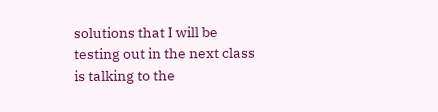solutions that I will be testing out in the next class is talking to the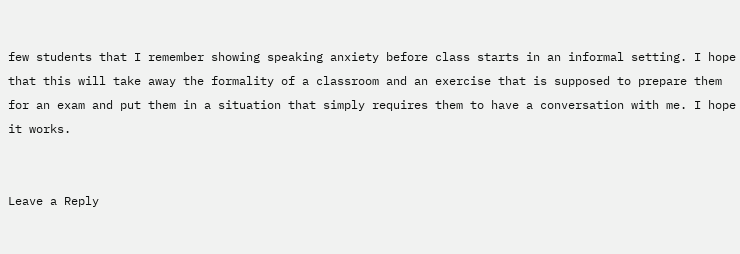few students that I remember showing speaking anxiety before class starts in an informal setting. I hope that this will take away the formality of a classroom and an exercise that is supposed to prepare them for an exam and put them in a situation that simply requires them to have a conversation with me. I hope it works.


Leave a Reply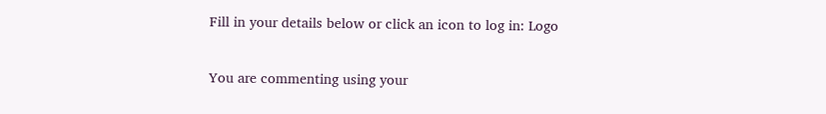Fill in your details below or click an icon to log in: Logo

You are commenting using your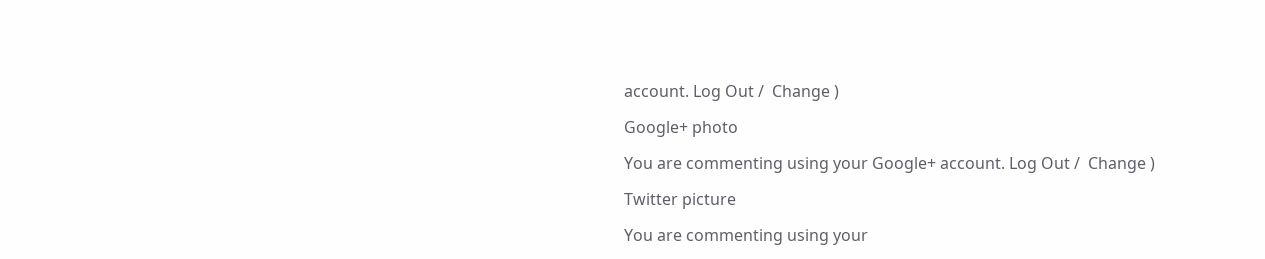account. Log Out /  Change )

Google+ photo

You are commenting using your Google+ account. Log Out /  Change )

Twitter picture

You are commenting using your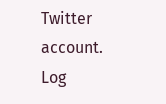Twitter account. Log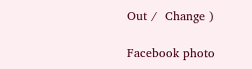Out /  Change )

Facebook photo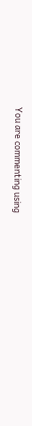You are commenting using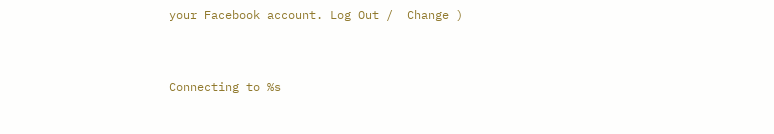your Facebook account. Log Out /  Change )


Connecting to %s